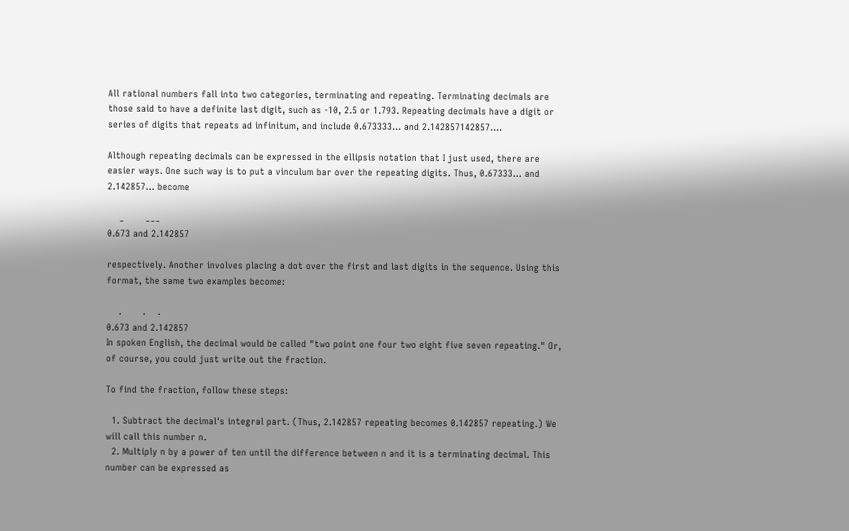All rational numbers fall into two categories, terminating and repeating. Terminating decimals are those said to have a definite last digit, such as -10, 2.5 or 1.793. Repeating decimals have a digit or series of digits that repeats ad infinitum, and include 0.673333... and 2.142857142857....

Although repeating decimals can be expressed in the ellipsis notation that I just used, there are easier ways. One such way is to put a vinculum bar over the repeating digits. Thus, 0.67333... and 2.142857... become

    _       ___
0.673 and 2.142857

respectively. Another involves placing a dot over the first and last digits in the sequence. Using this format, the same two examples become:

    .       .    .
0.673 and 2.142857
In spoken English, the decimal would be called "two point one four two eight five seven repeating." Or, of course, you could just write out the fraction.

To find the fraction, follow these steps:

  1. Subtract the decimal's integral part. (Thus, 2.142857 repeating becomes 0.142857 repeating.) We will call this number n.
  2. Multiply n by a power of ten until the difference between n and it is a terminating decimal. This number can be expressed as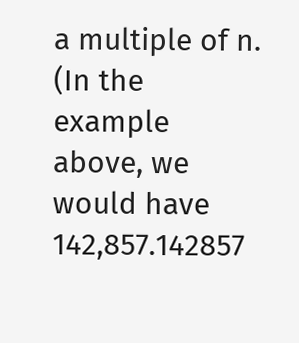a multiple of n. (In the example above, we would have 142,857.142857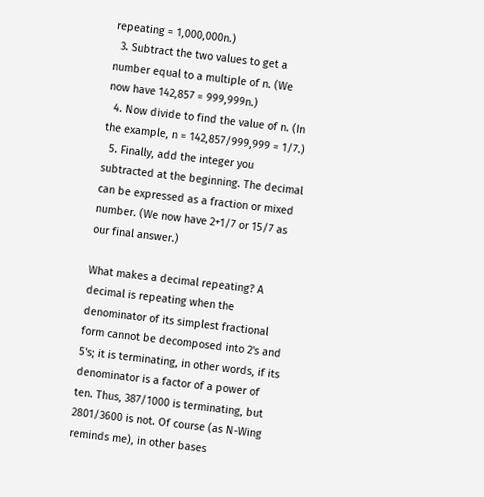repeating = 1,000,000n.)
  3. Subtract the two values to get a number equal to a multiple of n. (We now have 142,857 = 999,999n.)
  4. Now divide to find the value of n. (In the example, n = 142,857/999,999 = 1/7.)
  5. Finally, add the integer you subtracted at the beginning. The decimal can be expressed as a fraction or mixed number. (We now have 2+1/7 or 15/7 as our final answer.)

What makes a decimal repeating? A decimal is repeating when the denominator of its simplest fractional form cannot be decomposed into 2's and 5's; it is terminating, in other words, if its denominator is a factor of a power of ten. Thus, 387/1000 is terminating, but 2801/3600 is not. Of course (as N-Wing reminds me), in other bases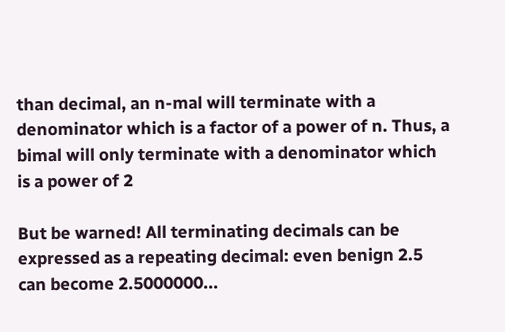than decimal, an n-mal will terminate with a denominator which is a factor of a power of n. Thus, a bimal will only terminate with a denominator which is a power of 2

But be warned! All terminating decimals can be expressed as a repeating decimal: even benign 2.5 can become 2.5000000...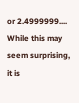or 2.4999999.... While this may seem surprising, it is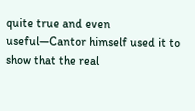quite true and even useful—Cantor himself used it to show that the real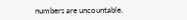numbers are uncountable.